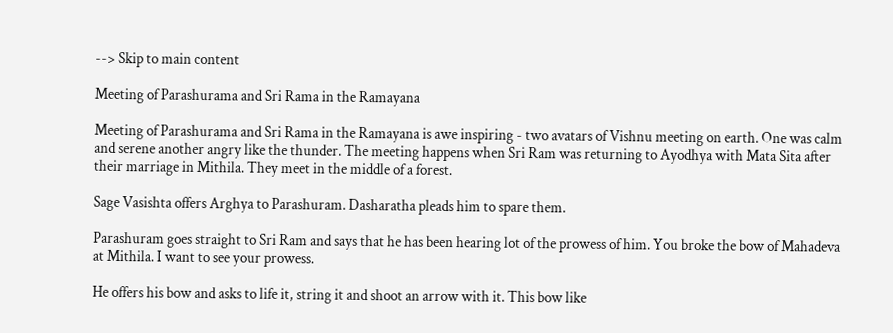--> Skip to main content

Meeting of Parashurama and Sri Rama in the Ramayana

Meeting of Parashurama and Sri Rama in the Ramayana is awe inspiring - two avatars of Vishnu meeting on earth. One was calm and serene another angry like the thunder. The meeting happens when Sri Ram was returning to Ayodhya with Mata Sita after their marriage in Mithila. They meet in the middle of a forest.

Sage Vasishta offers Arghya to Parashuram. Dasharatha pleads him to spare them.

Parashuram goes straight to Sri Ram and says that he has been hearing lot of the prowess of him. You broke the bow of Mahadeva at Mithila. I want to see your prowess.

He offers his bow and asks to life it, string it and shoot an arrow with it. This bow like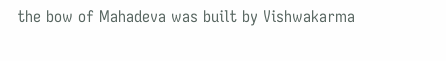the bow of Mahadeva was built by Vishwakarma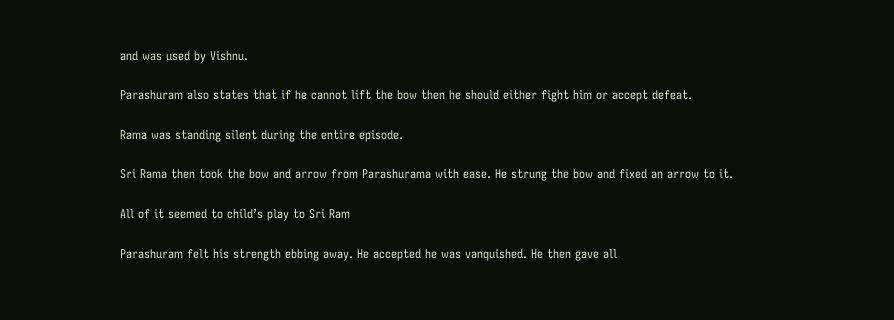and was used by Vishnu.

Parashuram also states that if he cannot lift the bow then he should either fight him or accept defeat.

Rama was standing silent during the entire episode.

Sri Rama then took the bow and arrow from Parashurama with ease. He strung the bow and fixed an arrow to it.

All of it seemed to child’s play to Sri Ram

Parashuram felt his strength ebbing away. He accepted he was vanquished. He then gave all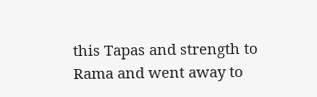this Tapas and strength to Rama and went away to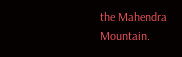the Mahendra Mountain.